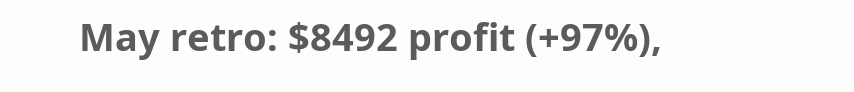May retro: $8492 profit (+97%),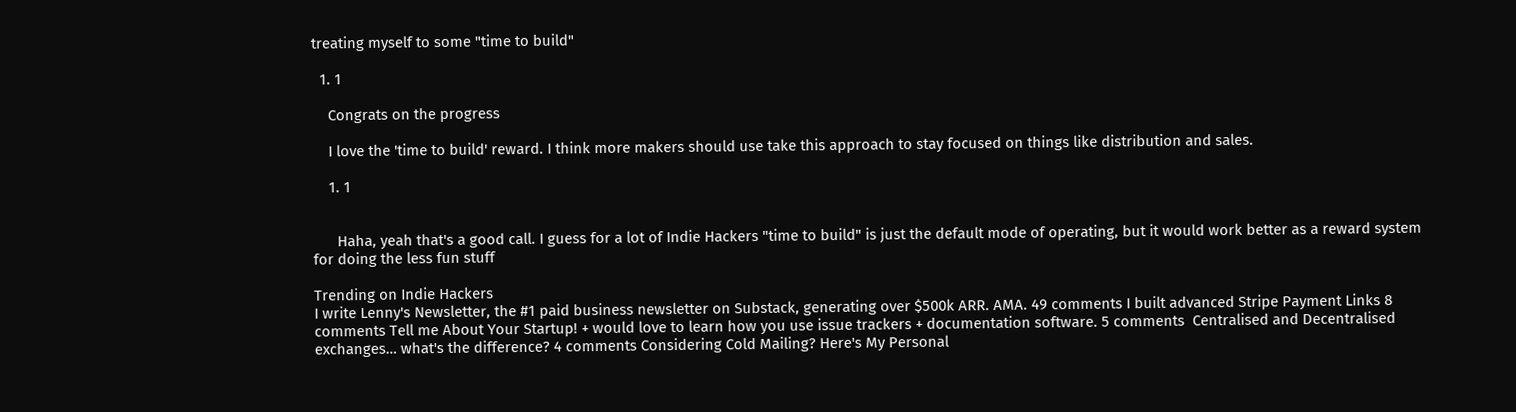treating myself to some "time to build"

  1. 1

    Congrats on the progress

    I love the 'time to build' reward. I think more makers should use take this approach to stay focused on things like distribution and sales.

    1. 1


      Haha, yeah that's a good call. I guess for a lot of Indie Hackers "time to build" is just the default mode of operating, but it would work better as a reward system for doing the less fun stuff

Trending on Indie Hackers
I write Lenny's Newsletter, the #1 paid business newsletter on Substack, generating over $500k ARR. AMA. 49 comments I built advanced Stripe Payment Links 8 comments Tell me About Your Startup! + would love to learn how you use issue trackers + documentation software. 5 comments  Centralised and Decentralised exchanges… what's the difference? 4 comments Considering Cold Mailing? Here's My Personal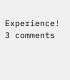Experience!  3 comments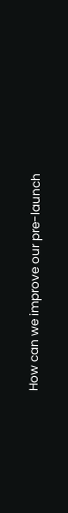How can we improve our pre-launch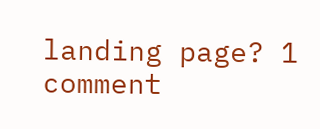landing page? 1 comment